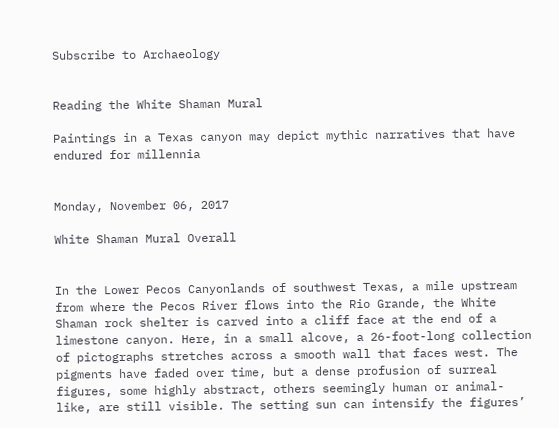Subscribe to Archaeology


Reading the White Shaman Mural

Paintings in a Texas canyon may depict mythic narratives that have endured for millennia


Monday, November 06, 2017

White Shaman Mural Overall


In the Lower Pecos Canyonlands of southwest Texas, a mile upstream from where the Pecos River flows into the Rio Grande, the White Shaman rock shelter is carved into a cliff face at the end of a limestone canyon. Here, in a small alcove, a 26-foot-long collection of pictographs stretches across a smooth wall that faces west. The pigments have faded over time, but a dense profusion of surreal figures, some highly abstract, others seemingly human or animal-like, are still visible. The setting sun can intensify the figures’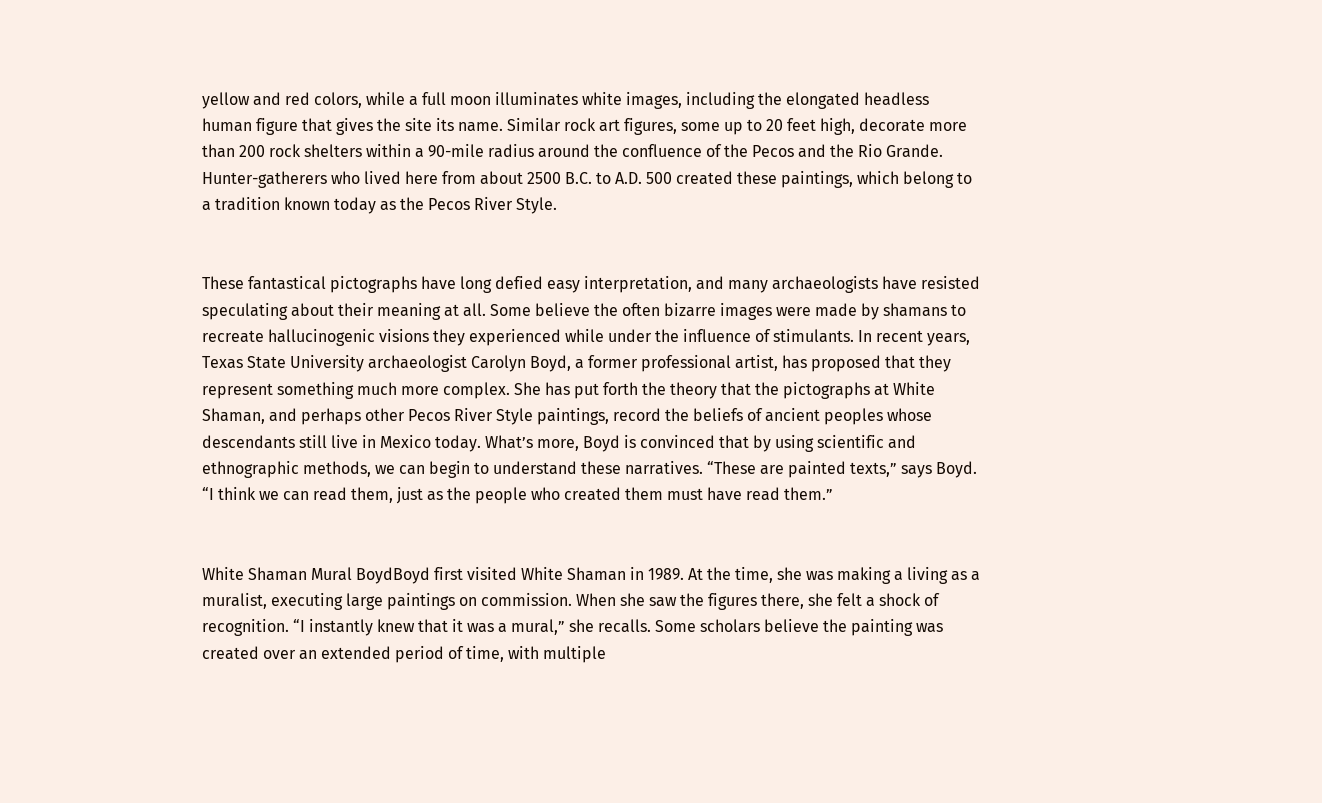yellow and red colors, while a full moon illuminates white images, including the elongated headless human figure that gives the site its name. Similar rock art figures, some up to 20 feet high, decorate more than 200 rock shelters within a 90-mile radius around the confluence of the Pecos and the Rio Grande. Hunter-gatherers who lived here from about 2500 B.C. to A.D. 500 created these paintings, which belong to a tradition known today as the Pecos River Style.


These fantastical pictographs have long defied easy interpretation, and many archaeologists have resisted speculating about their meaning at all. Some believe the often bizarre images were made by shamans to recreate hallucinogenic visions they experienced while under the influence of stimulants. In recent years, Texas State University archaeologist Carolyn Boyd, a former professional artist, has proposed that they represent something much more complex. She has put forth the theory that the pictographs at White Shaman, and perhaps other Pecos River Style paintings, record the beliefs of ancient peoples whose descendants still live in Mexico today. What’s more, Boyd is convinced that by using scientific and ethnographic methods, we can begin to understand these narratives. “These are painted texts,” says Boyd. “I think we can read them, just as the people who created them must have read them.”


White Shaman Mural BoydBoyd first visited White Shaman in 1989. At the time, she was making a living as a muralist, executing large paintings on commission. When she saw the figures there, she felt a shock of recognition. “I instantly knew that it was a mural,” she recalls. Some scholars believe the painting was created over an extended period of time, with multiple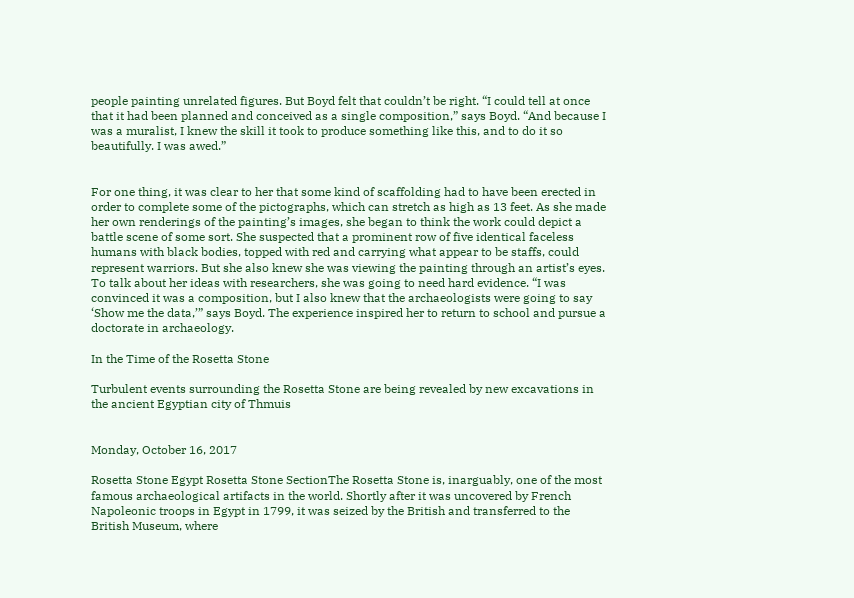people painting unrelated figures. But Boyd felt that couldn’t be right. “I could tell at once that it had been planned and conceived as a single composition,” says Boyd. “And because I was a muralist, I knew the skill it took to produce something like this, and to do it so beautifully. I was awed.”


For one thing, it was clear to her that some kind of scaffolding had to have been erected in order to complete some of the pictographs, which can stretch as high as 13 feet. As she made her own renderings of the painting’s images, she began to think the work could depict a battle scene of some sort. She suspected that a prominent row of five identical faceless humans with black bodies, topped with red and carrying what appear to be staffs, could represent warriors. But she also knew she was viewing the painting through an artist’s eyes. To talk about her ideas with researchers, she was going to need hard evidence. “I was convinced it was a composition, but I also knew that the archaeologists were going to say ‘Show me the data,’” says Boyd. The experience inspired her to return to school and pursue a doctorate in archaeology.

In the Time of the Rosetta Stone

Turbulent events surrounding the Rosetta Stone are being revealed by new excavations in the ancient Egyptian city of Thmuis


Monday, October 16, 2017

Rosetta Stone Egypt Rosetta Stone SectionThe Rosetta Stone is, inarguably, one of the most famous archaeological artifacts in the world. Shortly after it was uncovered by French Napoleonic troops in Egypt in 1799, it was seized by the British and transferred to the British Museum, where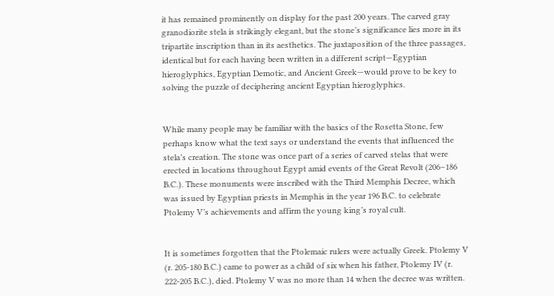it has remained prominently on display for the past 200 years. The carved gray granodiorite stela is strikingly elegant, but the stone’s significance lies more in its tripartite inscription than in its aesthetics. The juxtaposition of the three passages, identical but for each having been written in a different script—Egyptian hieroglyphics, Egyptian Demotic, and Ancient Greek—would prove to be key to solving the puzzle of deciphering ancient Egyptian hieroglyphics.


While many people may be familiar with the basics of the Rosetta Stone, few perhaps know what the text says or understand the events that influenced the stela’s creation. The stone was once part of a series of carved stelas that were erected in locations throughout Egypt amid events of the Great Revolt (206–186 B.C.). These monuments were inscribed with the Third Memphis Decree, which was issued by Egyptian priests in Memphis in the year 196 B.C. to celebrate Ptolemy V’s achievements and affirm the young king’s royal cult.


It is sometimes forgotten that the Ptolemaic rulers were actually Greek. Ptolemy V (r. 205-180 B.C.) came to power as a child of six when his father, Ptolemy IV (r. 222-205 B.C.), died. Ptolemy V was no more than 14 when the decree was written.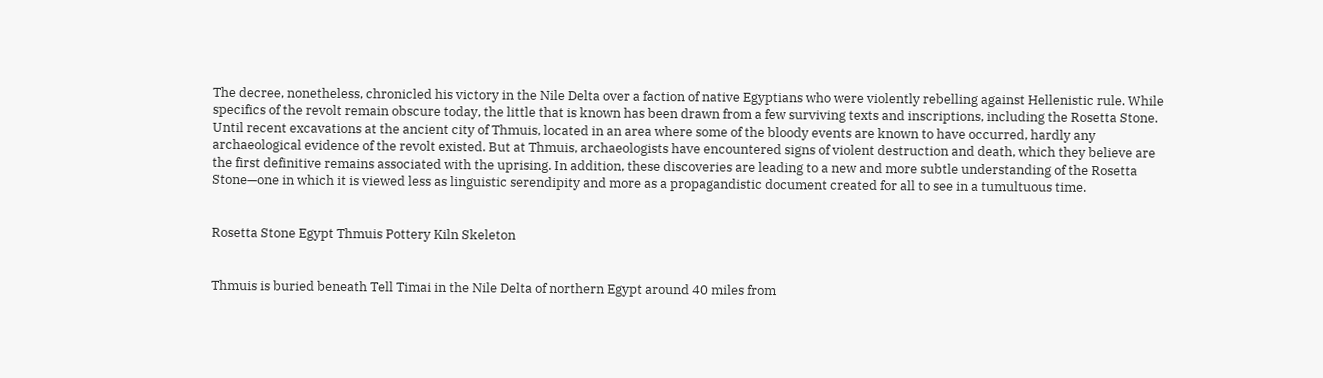The decree, nonetheless, chronicled his victory in the Nile Delta over a faction of native Egyptians who were violently rebelling against Hellenistic rule. While specifics of the revolt remain obscure today, the little that is known has been drawn from a few surviving texts and inscriptions, including the Rosetta Stone. Until recent excavations at the ancient city of Thmuis, located in an area where some of the bloody events are known to have occurred, hardly any archaeological evidence of the revolt existed. But at Thmuis, archaeologists have encountered signs of violent destruction and death, which they believe are the first definitive remains associated with the uprising. In addition, these discoveries are leading to a new and more subtle understanding of the Rosetta Stone—one in which it is viewed less as linguistic serendipity and more as a propagandistic document created for all to see in a tumultuous time.


Rosetta Stone Egypt Thmuis Pottery Kiln Skeleton


Thmuis is buried beneath Tell Timai in the Nile Delta of northern Egypt around 40 miles from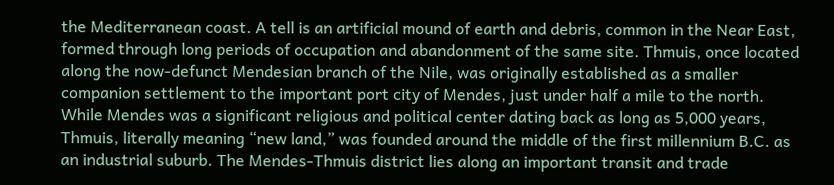the Mediterranean coast. A tell is an artificial mound of earth and debris, common in the Near East, formed through long periods of occupation and abandonment of the same site. Thmuis, once located along the now-defunct Mendesian branch of the Nile, was originally established as a smaller companion settlement to the important port city of Mendes, just under half a mile to the north. While Mendes was a significant religious and political center dating back as long as 5,000 years, Thmuis, literally meaning “new land,” was founded around the middle of the first millennium B.C. as an industrial suburb. The Mendes-Thmuis district lies along an important transit and trade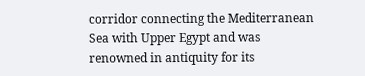corridor connecting the Mediterranean Sea with Upper Egypt and was renowned in antiquity for its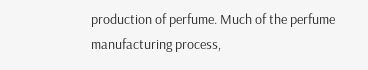production of perfume. Much of the perfume manufacturing process,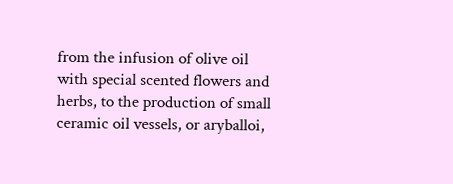from the infusion of olive oil with special scented flowers and herbs, to the production of small ceramic oil vessels, or aryballoi,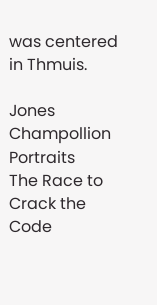was centered in Thmuis.

Jones Champollion Portraits
The Race to Crack the Code